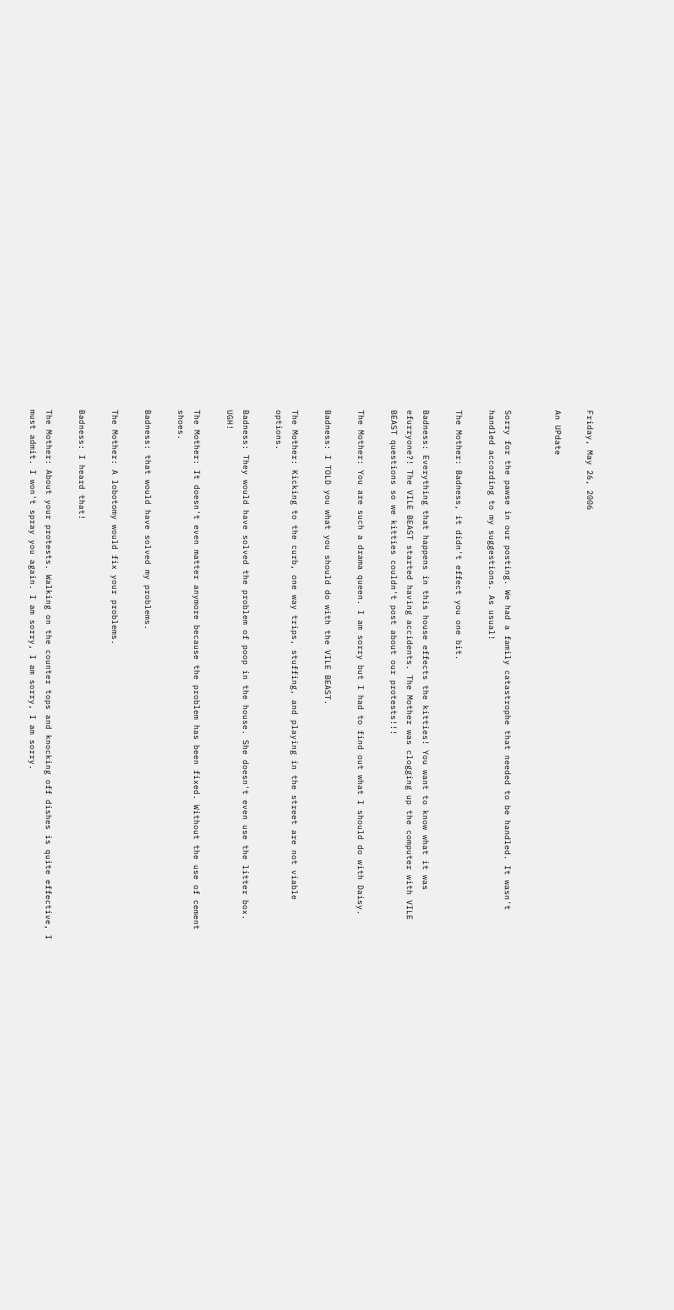Friday, May 26, 2006

An UPdate


Sorry for the pawse in our posting. We had a family catastrophe that needed to be handled. It wasn't handled according to my suggestions. As usual!

The Mother: Badness, it didn't effect you one bit.

Badness: Everything that happens in this house effects the kitties! You want to know what it was efurryone?! The VILE BEAST started having accidents. The Mother was clogging up the computer with VILE BEAST questions so we kitties couldn't post about our protests!!!

The Mother: You are such a drama queen. I am sorry but I had to find out what I should do with Daisy.

Badness: I TOLD you what you should do with the VILE BEAST.

The Mother: Kicking to the curb, one way trips, stuffing, and playing in the street are not viable options.

Badness: They would have solved the problem of poop in the house. She doesn't even use the litter box. UGH!

The Mother: It doesn't even matter anymore because the problem has been fixed. Without the use of cement shoes.

Badness: that would have solved my problems.

The Mother: A lobotomy would fix your problems.

Badness: I heard that!

The Mother: About your protests. Walking on the counter tops and knocking off dishes is quite effective, I must admit. I won't spray you again. I am sorry, I am sorry, I am sorry.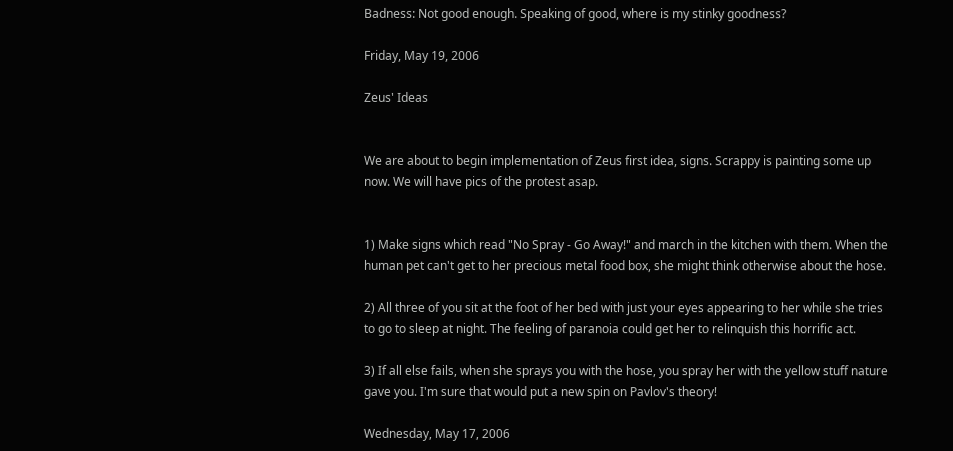Badness: Not good enough. Speaking of good, where is my stinky goodness?

Friday, May 19, 2006

Zeus' Ideas


We are about to begin implementation of Zeus first idea, signs. Scrappy is painting some up now. We will have pics of the protest asap.


1) Make signs which read "No Spray - Go Away!" and march in the kitchen with them. When the human pet can't get to her precious metal food box, she might think otherwise about the hose.

2) All three of you sit at the foot of her bed with just your eyes appearing to her while she tries to go to sleep at night. The feeling of paranoia could get her to relinquish this horrific act.

3) If all else fails, when she sprays you with the hose, you spray her with the yellow stuff nature gave you. I'm sure that would put a new spin on Pavlov's theory!

Wednesday, May 17, 2006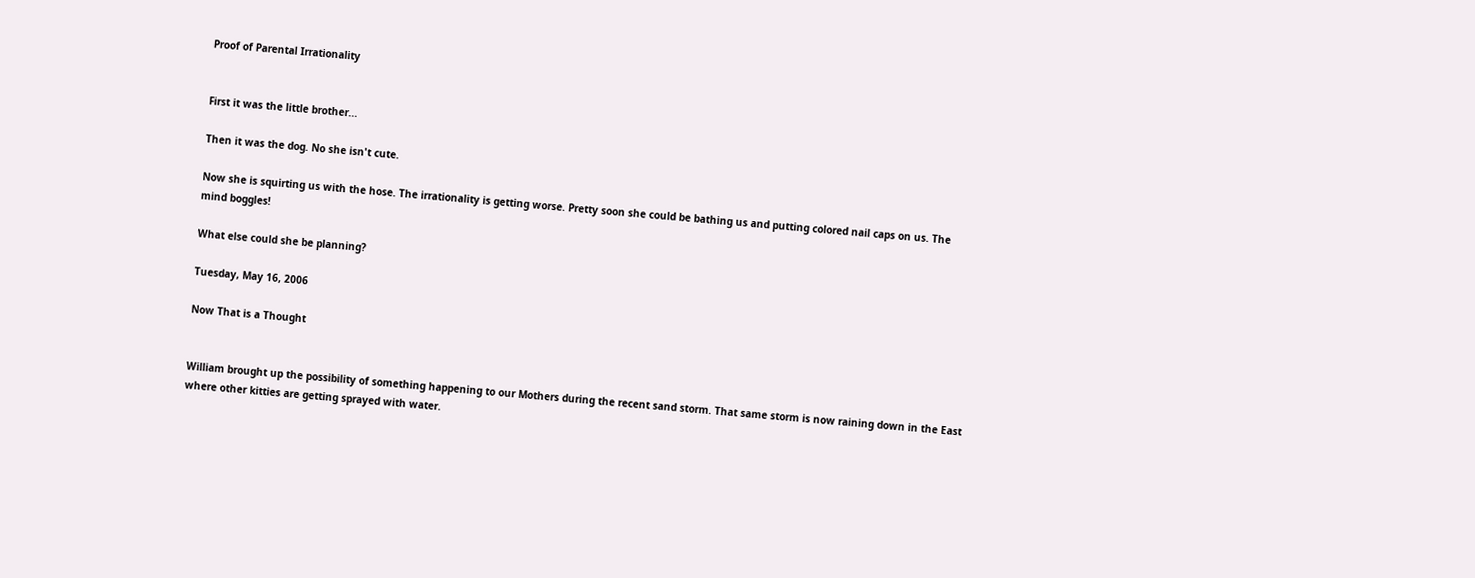Proof of Parental Irrationality


First it was the little brother...

Then it was the dog. No she isn't cute.

Now she is squirting us with the hose. The irrationality is getting worse. Pretty soon she could be bathing us and putting colored nail caps on us. The mind boggles!

What else could she be planning?

Tuesday, May 16, 2006

Now That is a Thought


William brought up the possibility of something happening to our Mothers during the recent sand storm. That same storm is now raining down in the East where other kitties are getting sprayed with water.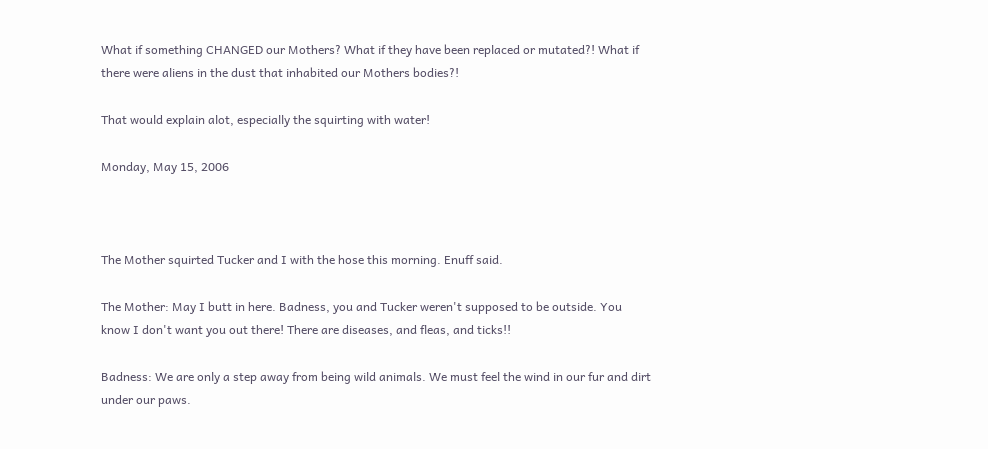What if something CHANGED our Mothers? What if they have been replaced or mutated?! What if there were aliens in the dust that inhabited our Mothers bodies?!

That would explain alot, especially the squirting with water!

Monday, May 15, 2006



The Mother squirted Tucker and I with the hose this morning. Enuff said.

The Mother: May I butt in here. Badness, you and Tucker weren't supposed to be outside. You know I don't want you out there! There are diseases, and fleas, and ticks!!

Badness: We are only a step away from being wild animals. We must feel the wind in our fur and dirt under our paws.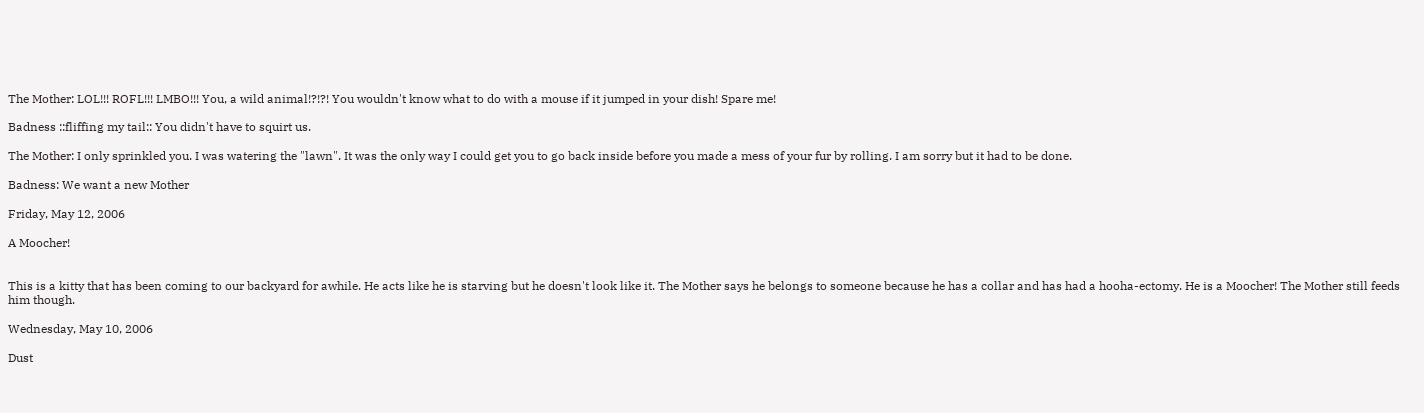The Mother: LOL!!! ROFL!!! LMBO!!! You, a wild animal!?!?! You wouldn't know what to do with a mouse if it jumped in your dish! Spare me!

Badness ::fliffing my tail:: You didn't have to squirt us.

The Mother: I only sprinkled you. I was watering the "lawn". It was the only way I could get you to go back inside before you made a mess of your fur by rolling. I am sorry but it had to be done.

Badness: We want a new Mother

Friday, May 12, 2006

A Moocher!


This is a kitty that has been coming to our backyard for awhile. He acts like he is starving but he doesn't look like it. The Mother says he belongs to someone because he has a collar and has had a hooha-ectomy. He is a Moocher! The Mother still feeds him though.

Wednesday, May 10, 2006

Dust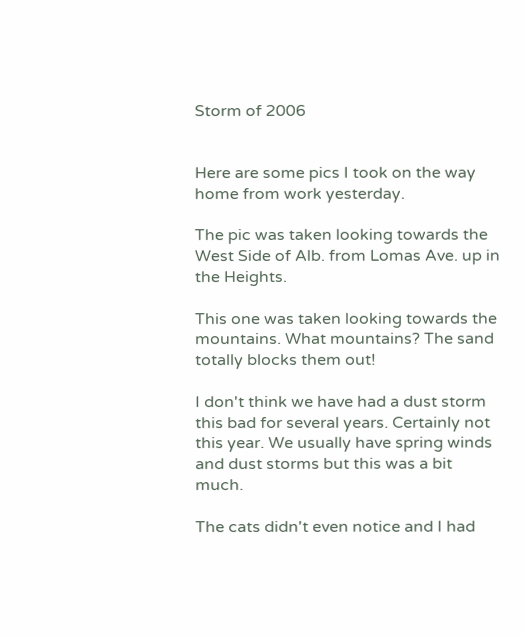Storm of 2006


Here are some pics I took on the way home from work yesterday.

The pic was taken looking towards the West Side of Alb. from Lomas Ave. up in the Heights.

This one was taken looking towards the mountains. What mountains? The sand totally blocks them out!

I don't think we have had a dust storm this bad for several years. Certainly not this year. We usually have spring winds and dust storms but this was a bit much.

The cats didn't even notice and I had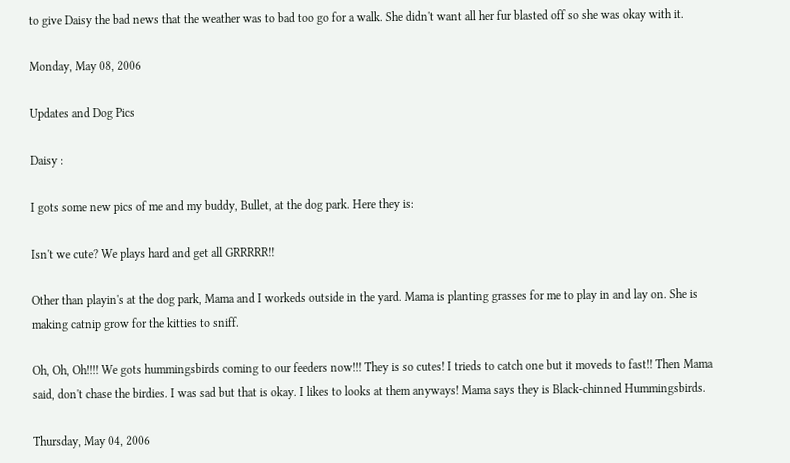to give Daisy the bad news that the weather was to bad too go for a walk. She didn't want all her fur blasted off so she was okay with it.

Monday, May 08, 2006

Updates and Dog Pics

Daisy :

I gots some new pics of me and my buddy, Bullet, at the dog park. Here they is:

Isn't we cute? We plays hard and get all GRRRRR!!

Other than playin's at the dog park, Mama and I workeds outside in the yard. Mama is planting grasses for me to play in and lay on. She is making catnip grow for the kitties to sniff.

Oh, Oh, Oh!!!! We gots hummingsbirds coming to our feeders now!!! They is so cutes! I trieds to catch one but it moveds to fast!! Then Mama said, don't chase the birdies. I was sad but that is okay. I likes to looks at them anyways! Mama says they is Black-chinned Hummingsbirds.

Thursday, May 04, 2006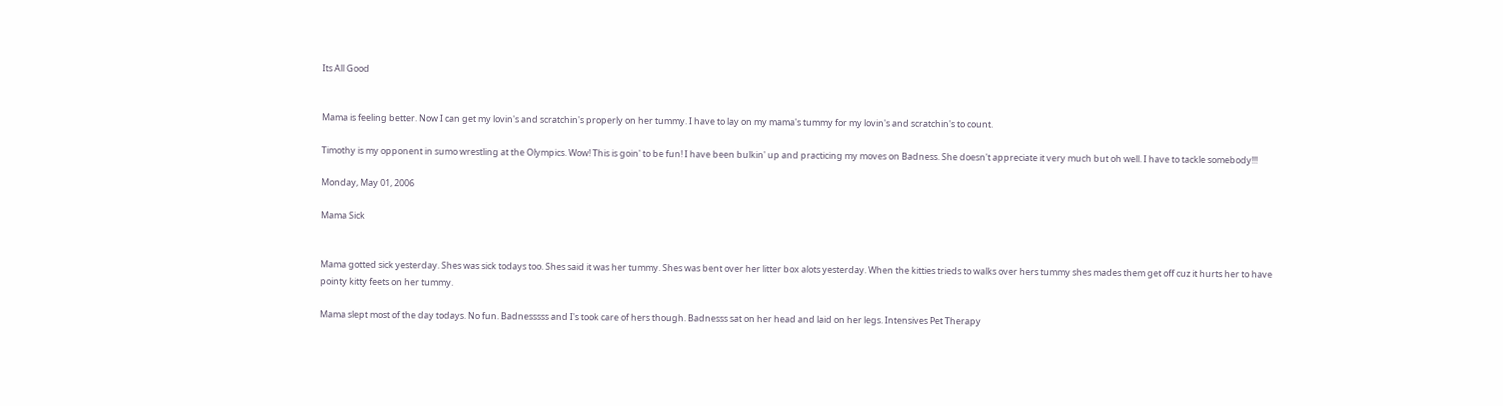Its All Good


Mama is feeling better. Now I can get my lovin's and scratchin's properly on her tummy. I have to lay on my mama's tummy for my lovin's and scratchin's to count.

Timothy is my opponent in sumo wrestling at the Olympics. Wow! This is goin' to be fun! I have been bulkin' up and practicing my moves on Badness. She doesn't appreciate it very much but oh well. I have to tackle somebody!!!

Monday, May 01, 2006

Mama Sick


Mama gotted sick yesterday. Shes was sick todays too. Shes said it was her tummy. Shes was bent over her litter box alots yesterday. When the kitties trieds to walks over hers tummy shes mades them get off cuz it hurts her to have pointy kitty feets on her tummy.

Mama slept most of the day todays. No fun. Badnesssss and I's took care of hers though. Badnesss sat on her head and laid on her legs. Intensives Pet Therapy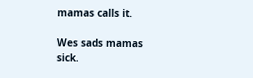mamas calls it.

Wes sads mamas sick.